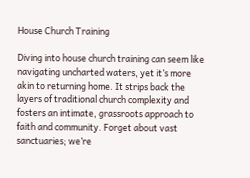House Church Training

Diving into house church training can seem like navigating uncharted waters, yet it’s more akin to returning home. It strips back the layers of traditional church complexity and fosters an intimate, grassroots approach to faith and community. Forget about vast sanctuaries; we’re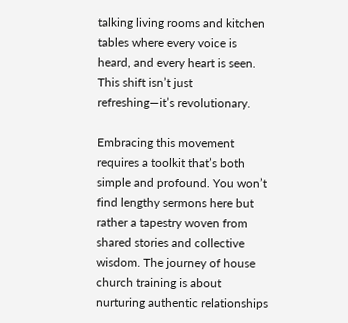talking living rooms and kitchen tables where every voice is heard, and every heart is seen. This shift isn’t just refreshing—it’s revolutionary.

Embracing this movement requires a toolkit that’s both simple and profound. You won’t find lengthy sermons here but rather a tapestry woven from shared stories and collective wisdom. The journey of house church training is about nurturing authentic relationships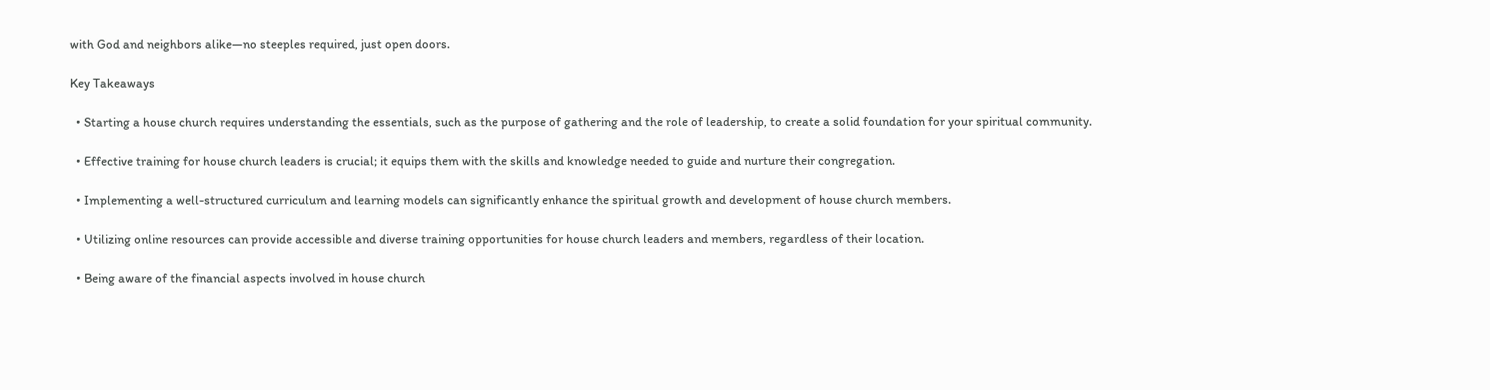with God and neighbors alike—no steeples required, just open doors.

Key Takeaways

  • Starting a house church requires understanding the essentials, such as the purpose of gathering and the role of leadership, to create a solid foundation for your spiritual community.

  • Effective training for house church leaders is crucial; it equips them with the skills and knowledge needed to guide and nurture their congregation.

  • Implementing a well-structured curriculum and learning models can significantly enhance the spiritual growth and development of house church members.

  • Utilizing online resources can provide accessible and diverse training opportunities for house church leaders and members, regardless of their location.

  • Being aware of the financial aspects involved in house church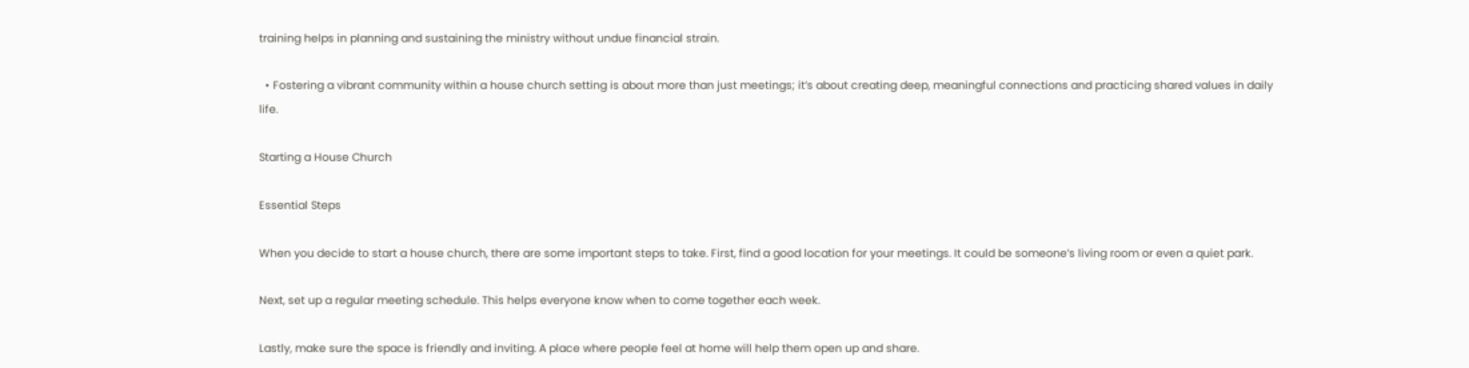training helps in planning and sustaining the ministry without undue financial strain.

  • Fostering a vibrant community within a house church setting is about more than just meetings; it’s about creating deep, meaningful connections and practicing shared values in daily life.

Starting a House Church

Essential Steps

When you decide to start a house church, there are some important steps to take. First, find a good location for your meetings. It could be someone’s living room or even a quiet park.

Next, set up a regular meeting schedule. This helps everyone know when to come together each week.

Lastly, make sure the space is friendly and inviting. A place where people feel at home will help them open up and share.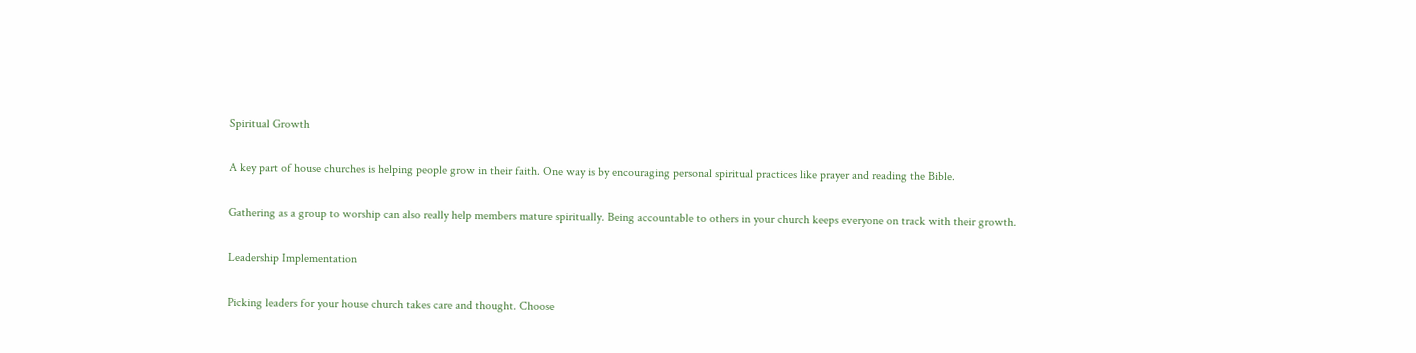Spiritual Growth

A key part of house churches is helping people grow in their faith. One way is by encouraging personal spiritual practices like prayer and reading the Bible.

Gathering as a group to worship can also really help members mature spiritually. Being accountable to others in your church keeps everyone on track with their growth.

Leadership Implementation

Picking leaders for your house church takes care and thought. Choose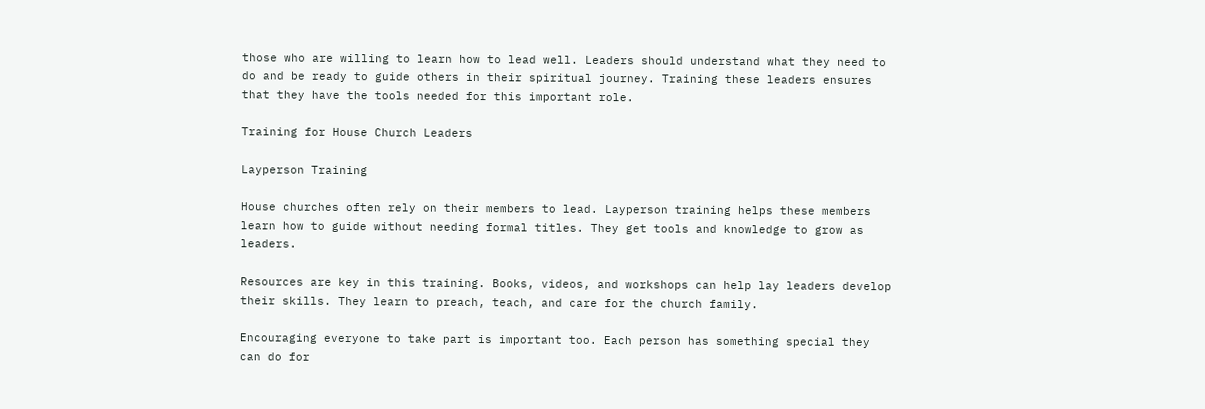those who are willing to learn how to lead well. Leaders should understand what they need to do and be ready to guide others in their spiritual journey. Training these leaders ensures that they have the tools needed for this important role.

Training for House Church Leaders

Layperson Training

House churches often rely on their members to lead. Layperson training helps these members learn how to guide without needing formal titles. They get tools and knowledge to grow as leaders.

Resources are key in this training. Books, videos, and workshops can help lay leaders develop their skills. They learn to preach, teach, and care for the church family.

Encouraging everyone to take part is important too. Each person has something special they can do for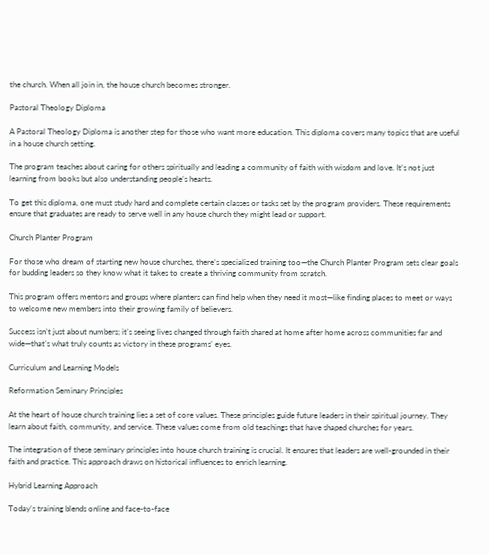the church. When all join in, the house church becomes stronger.

Pastoral Theology Diploma

A Pastoral Theology Diploma is another step for those who want more education. This diploma covers many topics that are useful in a house church setting.

The program teaches about caring for others spiritually and leading a community of faith with wisdom and love. It’s not just learning from books but also understanding people’s hearts.

To get this diploma, one must study hard and complete certain classes or tasks set by the program providers. These requirements ensure that graduates are ready to serve well in any house church they might lead or support.

Church Planter Program

For those who dream of starting new house churches, there’s specialized training too—the Church Planter Program sets clear goals for budding leaders so they know what it takes to create a thriving community from scratch.

This program offers mentors and groups where planters can find help when they need it most—like finding places to meet or ways to welcome new members into their growing family of believers.

Success isn’t just about numbers; it’s seeing lives changed through faith shared at home after home across communities far and wide—that’s what truly counts as victory in these programs’ eyes.

Curriculum and Learning Models

Reformation Seminary Principles

At the heart of house church training lies a set of core values. These principles guide future leaders in their spiritual journey. They learn about faith, community, and service. These values come from old teachings that have shaped churches for years.

The integration of these seminary principles into house church training is crucial. It ensures that leaders are well-grounded in their faith and practice. This approach draws on historical influences to enrich learning.

Hybrid Learning Approach

Today’s training blends online and face-to-face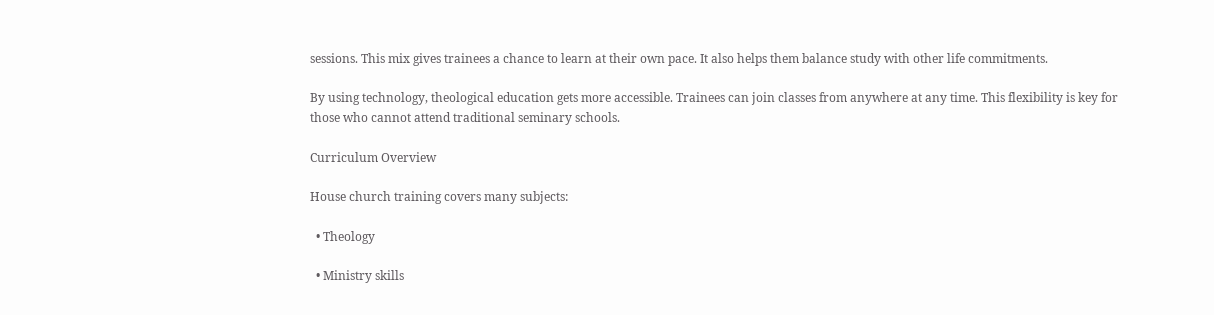sessions. This mix gives trainees a chance to learn at their own pace. It also helps them balance study with other life commitments.

By using technology, theological education gets more accessible. Trainees can join classes from anywhere at any time. This flexibility is key for those who cannot attend traditional seminary schools.

Curriculum Overview

House church training covers many subjects:

  • Theology

  • Ministry skills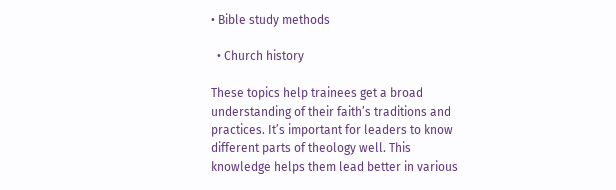• Bible study methods

  • Church history

These topics help trainees get a broad understanding of their faith’s traditions and practices. It’s important for leaders to know different parts of theology well. This knowledge helps them lead better in various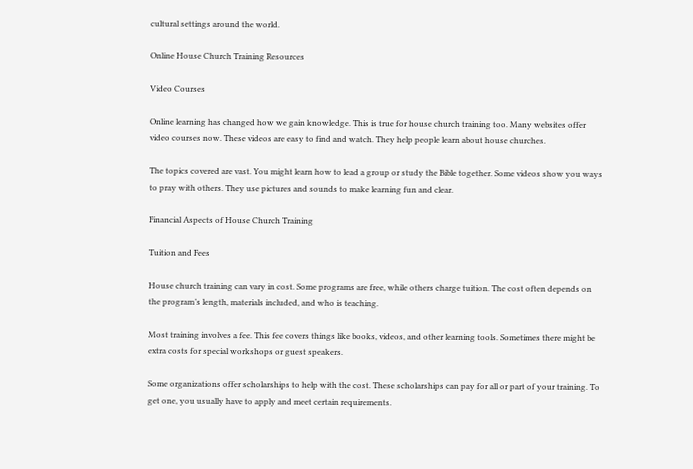cultural settings around the world.

Online House Church Training Resources

Video Courses

Online learning has changed how we gain knowledge. This is true for house church training too. Many websites offer video courses now. These videos are easy to find and watch. They help people learn about house churches.

The topics covered are vast. You might learn how to lead a group or study the Bible together. Some videos show you ways to pray with others. They use pictures and sounds to make learning fun and clear.

Financial Aspects of House Church Training

Tuition and Fees

House church training can vary in cost. Some programs are free, while others charge tuition. The cost often depends on the program’s length, materials included, and who is teaching.

Most training involves a fee. This fee covers things like books, videos, and other learning tools. Sometimes there might be extra costs for special workshops or guest speakers.

Some organizations offer scholarships to help with the cost. These scholarships can pay for all or part of your training. To get one, you usually have to apply and meet certain requirements.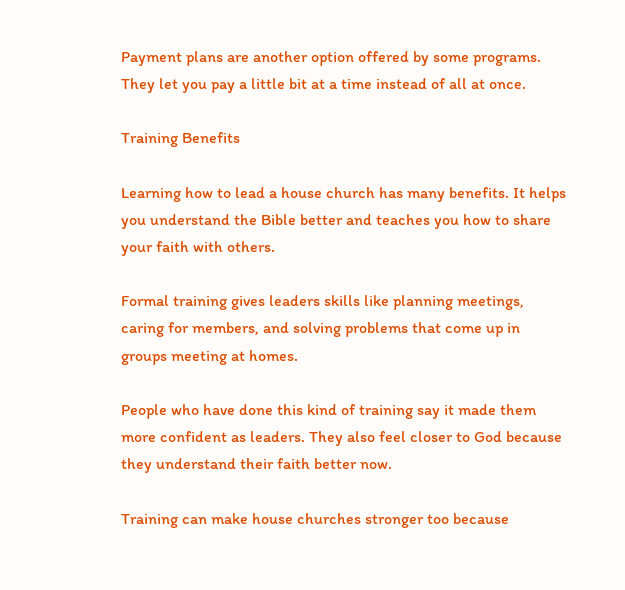Payment plans are another option offered by some programs. They let you pay a little bit at a time instead of all at once.

Training Benefits

Learning how to lead a house church has many benefits. It helps you understand the Bible better and teaches you how to share your faith with others.

Formal training gives leaders skills like planning meetings, caring for members, and solving problems that come up in groups meeting at homes.

People who have done this kind of training say it made them more confident as leaders. They also feel closer to God because they understand their faith better now.

Training can make house churches stronger too because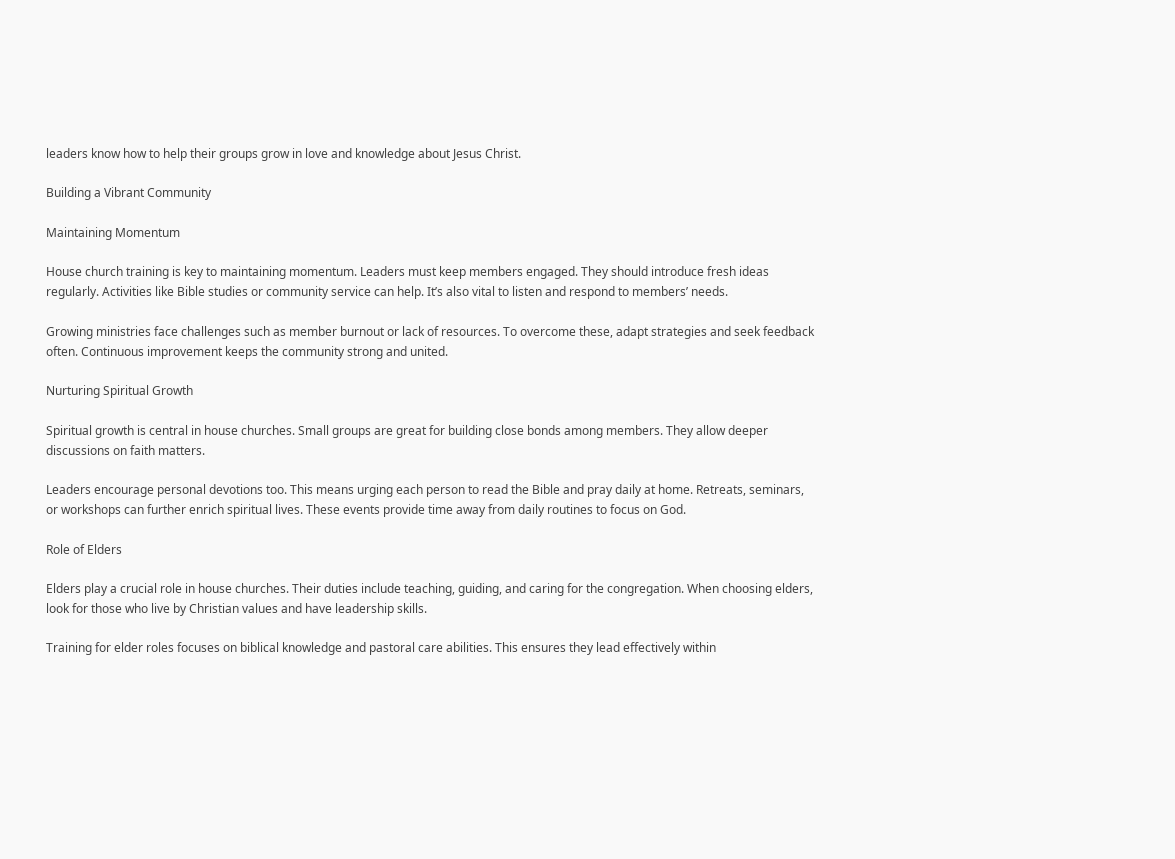leaders know how to help their groups grow in love and knowledge about Jesus Christ.

Building a Vibrant Community

Maintaining Momentum

House church training is key to maintaining momentum. Leaders must keep members engaged. They should introduce fresh ideas regularly. Activities like Bible studies or community service can help. It’s also vital to listen and respond to members’ needs.

Growing ministries face challenges such as member burnout or lack of resources. To overcome these, adapt strategies and seek feedback often. Continuous improvement keeps the community strong and united.

Nurturing Spiritual Growth

Spiritual growth is central in house churches. Small groups are great for building close bonds among members. They allow deeper discussions on faith matters.

Leaders encourage personal devotions too. This means urging each person to read the Bible and pray daily at home. Retreats, seminars, or workshops can further enrich spiritual lives. These events provide time away from daily routines to focus on God.

Role of Elders

Elders play a crucial role in house churches. Their duties include teaching, guiding, and caring for the congregation. When choosing elders, look for those who live by Christian values and have leadership skills.

Training for elder roles focuses on biblical knowledge and pastoral care abilities. This ensures they lead effectively within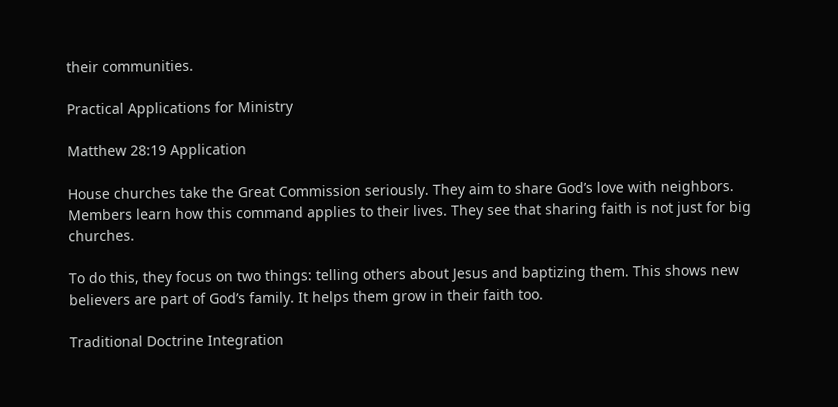their communities.

Practical Applications for Ministry

Matthew 28:19 Application

House churches take the Great Commission seriously. They aim to share God’s love with neighbors. Members learn how this command applies to their lives. They see that sharing faith is not just for big churches.

To do this, they focus on two things: telling others about Jesus and baptizing them. This shows new believers are part of God’s family. It helps them grow in their faith too.

Traditional Doctrine Integration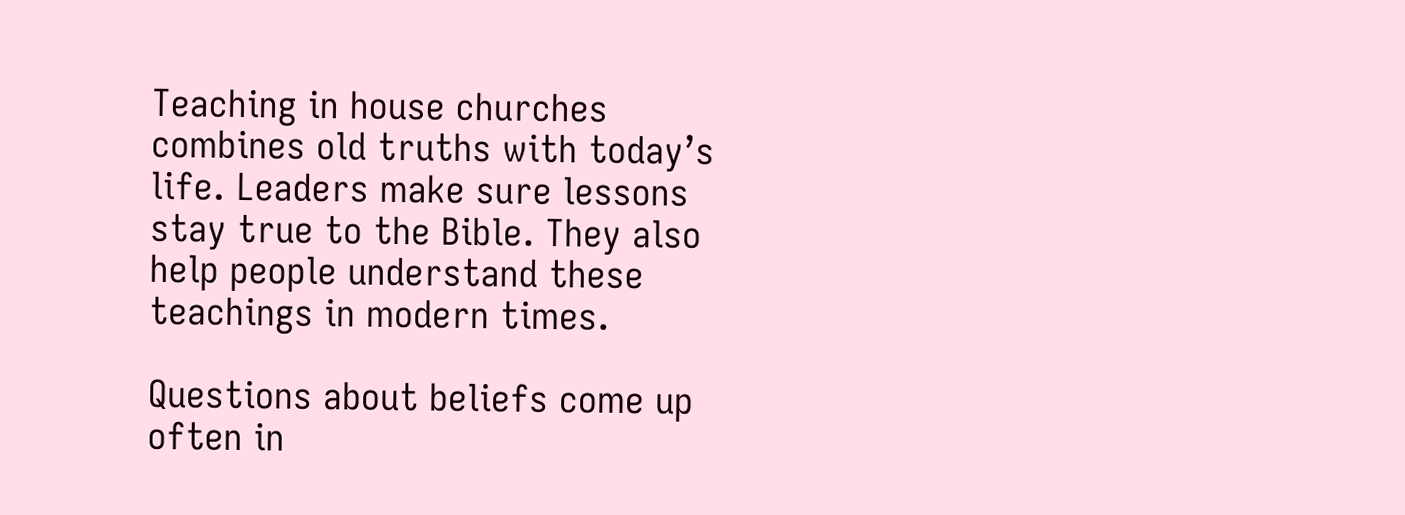Teaching in house churches combines old truths with today’s life. Leaders make sure lessons stay true to the Bible. They also help people understand these teachings in modern times.

Questions about beliefs come up often in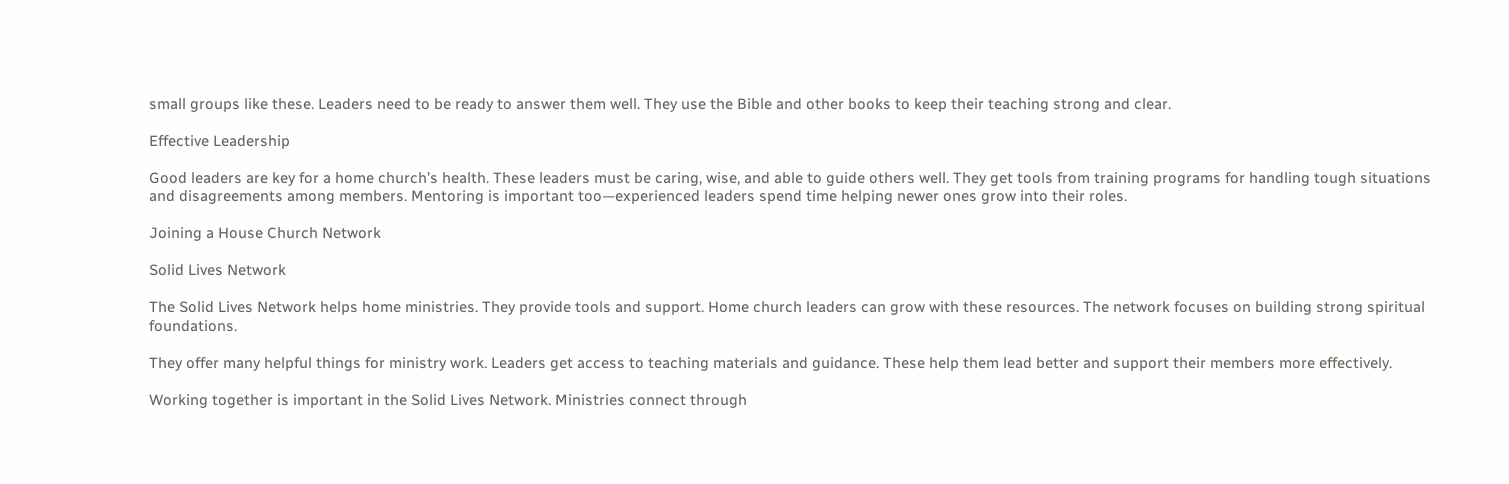small groups like these. Leaders need to be ready to answer them well. They use the Bible and other books to keep their teaching strong and clear.

Effective Leadership

Good leaders are key for a home church’s health. These leaders must be caring, wise, and able to guide others well. They get tools from training programs for handling tough situations and disagreements among members. Mentoring is important too—experienced leaders spend time helping newer ones grow into their roles.

Joining a House Church Network

Solid Lives Network

The Solid Lives Network helps home ministries. They provide tools and support. Home church leaders can grow with these resources. The network focuses on building strong spiritual foundations.

They offer many helpful things for ministry work. Leaders get access to teaching materials and guidance. These help them lead better and support their members more effectively.

Working together is important in the Solid Lives Network. Ministries connect through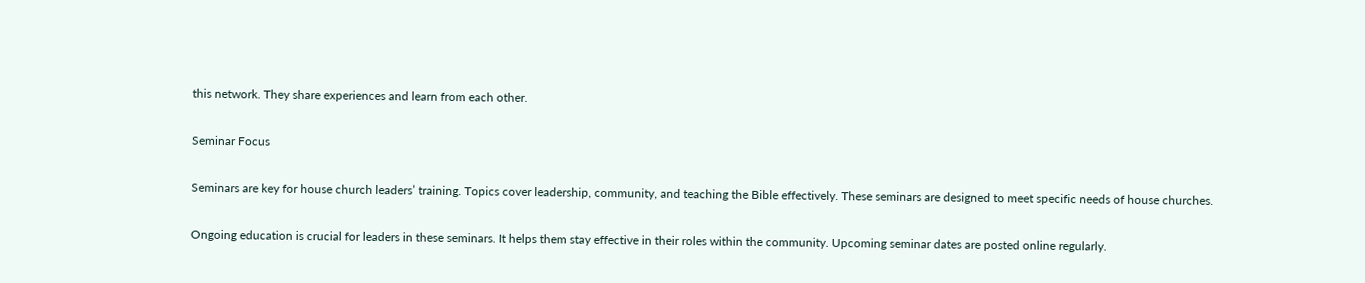this network. They share experiences and learn from each other.

Seminar Focus

Seminars are key for house church leaders’ training. Topics cover leadership, community, and teaching the Bible effectively. These seminars are designed to meet specific needs of house churches.

Ongoing education is crucial for leaders in these seminars. It helps them stay effective in their roles within the community. Upcoming seminar dates are posted online regularly.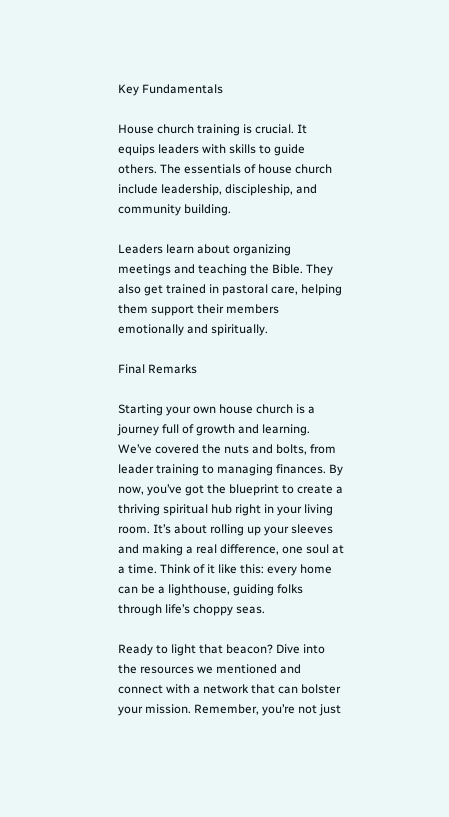Key Fundamentals

House church training is crucial. It equips leaders with skills to guide others. The essentials of house church include leadership, discipleship, and community building.

Leaders learn about organizing meetings and teaching the Bible. They also get trained in pastoral care, helping them support their members emotionally and spiritually.

Final Remarks

Starting your own house church is a journey full of growth and learning. We’ve covered the nuts and bolts, from leader training to managing finances. By now, you’ve got the blueprint to create a thriving spiritual hub right in your living room. It’s about rolling up your sleeves and making a real difference, one soul at a time. Think of it like this: every home can be a lighthouse, guiding folks through life’s choppy seas.

Ready to light that beacon? Dive into the resources we mentioned and connect with a network that can bolster your mission. Remember, you’re not just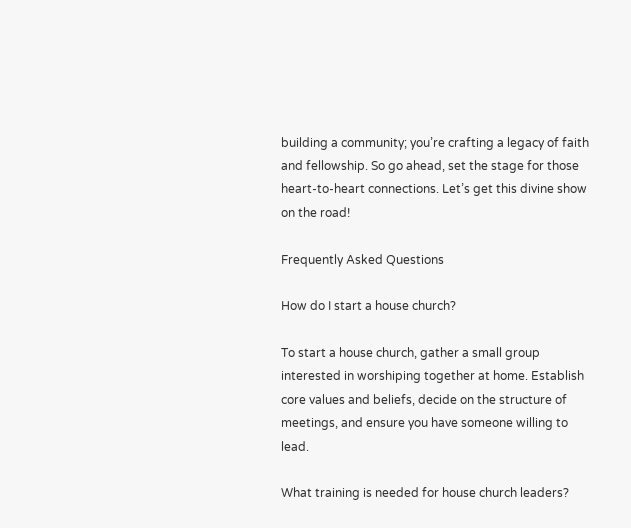building a community; you’re crafting a legacy of faith and fellowship. So go ahead, set the stage for those heart-to-heart connections. Let’s get this divine show on the road!

Frequently Asked Questions

How do I start a house church?

To start a house church, gather a small group interested in worshiping together at home. Establish core values and beliefs, decide on the structure of meetings, and ensure you have someone willing to lead.

What training is needed for house church leaders?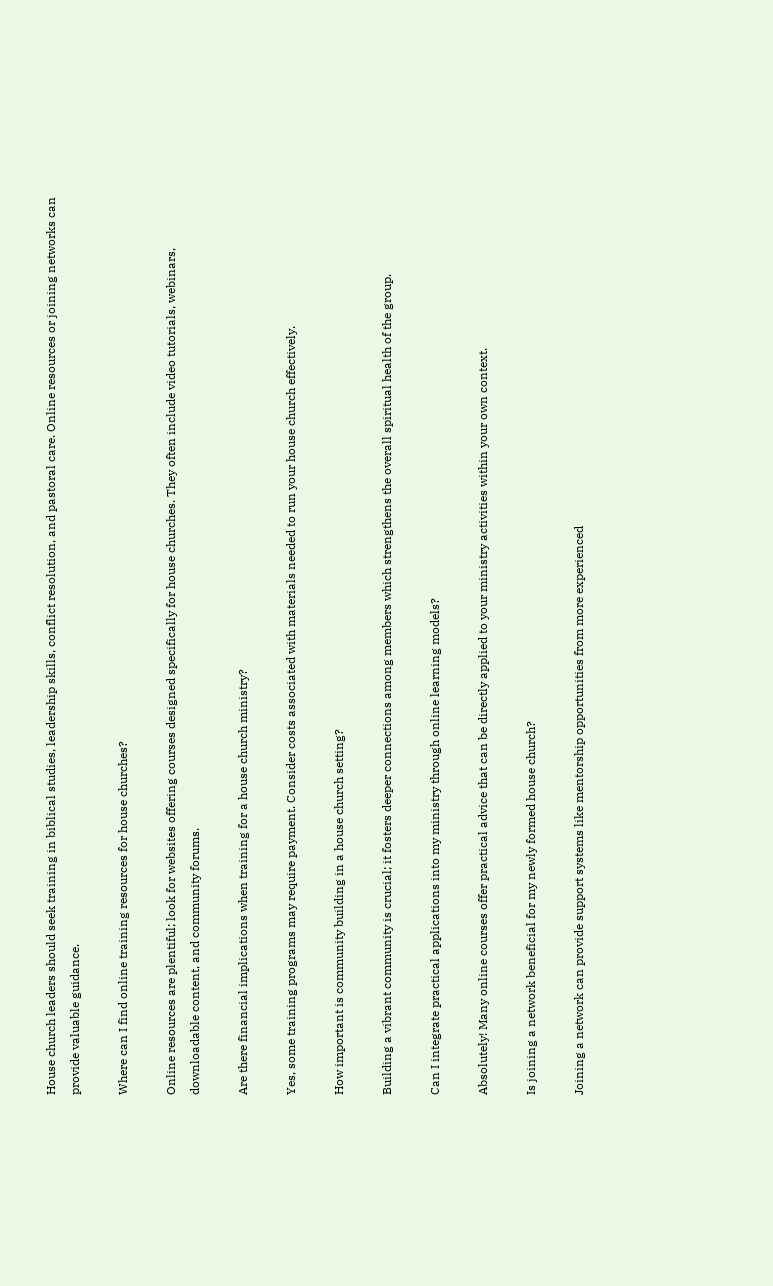House church leaders should seek training in biblical studies, leadership skills, conflict resolution, and pastoral care. Online resources or joining networks can provide valuable guidance.

Where can I find online training resources for house churches?

Online resources are plentiful; look for websites offering courses designed specifically for house churches. They often include video tutorials, webinars, downloadable content, and community forums.

Are there financial implications when training for a house church ministry?

Yes, some training programs may require payment. Consider costs associated with materials needed to run your house church effectively.

How important is community building in a house church setting?

Building a vibrant community is crucial; it fosters deeper connections among members which strengthens the overall spiritual health of the group.

Can I integrate practical applications into my ministry through online learning models?

Absolutely! Many online courses offer practical advice that can be directly applied to your ministry activities within your own context.

Is joining a network beneficial for my newly formed house church?

Joining a network can provide support systems like mentorship opportunities from more experienced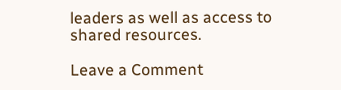leaders as well as access to shared resources.

Leave a Comment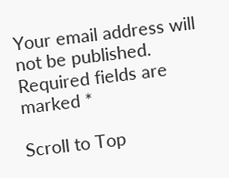Your email address will not be published. Required fields are marked *

Scroll to Top